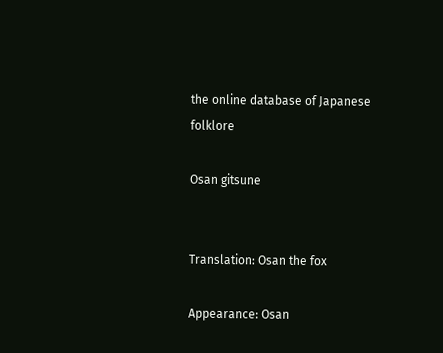the online database of Japanese folklore

Osan gitsune


Translation: Osan the fox

Appearance: Osan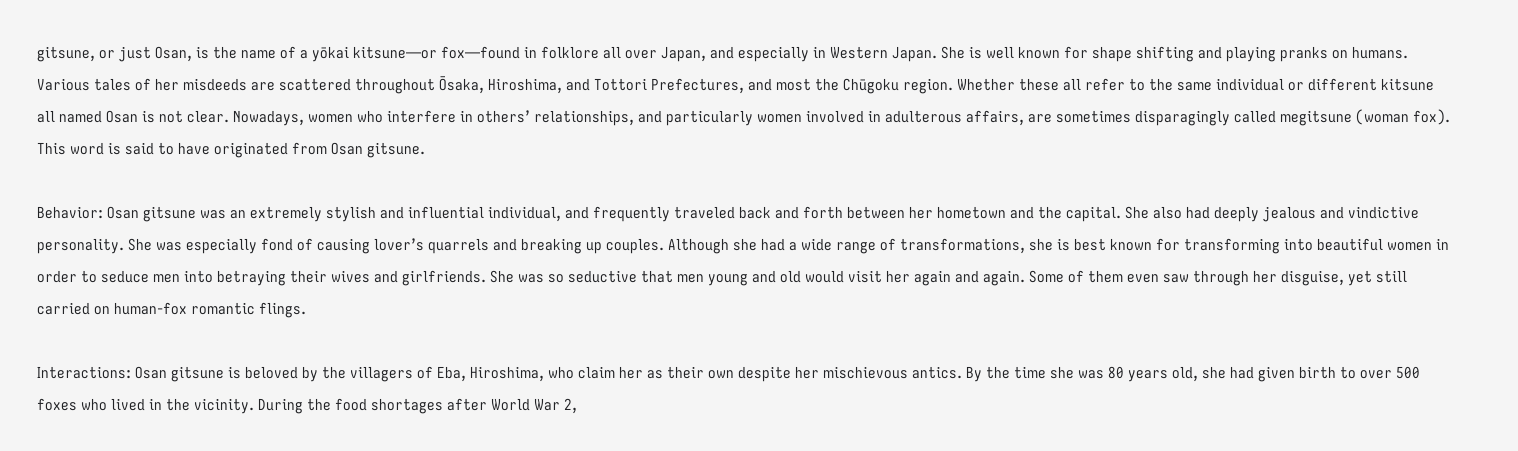gitsune, or just Osan, is the name of a yōkai kitsune—or fox—found in folklore all over Japan, and especially in Western Japan. She is well known for shape shifting and playing pranks on humans. Various tales of her misdeeds are scattered throughout Ōsaka, Hiroshima, and Tottori Prefectures, and most the Chūgoku region. Whether these all refer to the same individual or different kitsune all named Osan is not clear. Nowadays, women who interfere in others’ relationships, and particularly women involved in adulterous affairs, are sometimes disparagingly called megitsune (woman fox). This word is said to have originated from Osan gitsune.

Behavior: Osan gitsune was an extremely stylish and influential individual, and frequently traveled back and forth between her hometown and the capital. She also had deeply jealous and vindictive personality. She was especially fond of causing lover’s quarrels and breaking up couples. Although she had a wide range of transformations, she is best known for transforming into beautiful women in order to seduce men into betraying their wives and girlfriends. She was so seductive that men young and old would visit her again and again. Some of them even saw through her disguise, yet still carried on human-fox romantic flings.

Interactions: Osan gitsune is beloved by the villagers of Eba, Hiroshima, who claim her as their own despite her mischievous antics. By the time she was 80 years old, she had given birth to over 500 foxes who lived in the vicinity. During the food shortages after World War 2,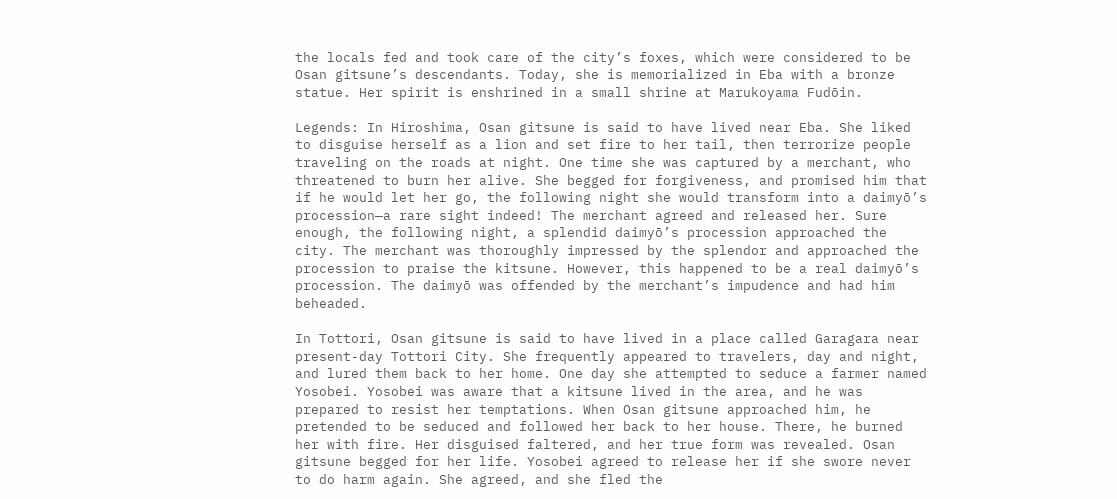the locals fed and took care of the city’s foxes, which were considered to be Osan gitsune’s descendants. Today, she is memorialized in Eba with a bronze statue. Her spirit is enshrined in a small shrine at Marukoyama Fudōin.

Legends: In Hiroshima, Osan gitsune is said to have lived near Eba. She liked to disguise herself as a lion and set fire to her tail, then terrorize people traveling on the roads at night. One time she was captured by a merchant, who threatened to burn her alive. She begged for forgiveness, and promised him that if he would let her go, the following night she would transform into a daimyō’s procession—a rare sight indeed! The merchant agreed and released her. Sure enough, the following night, a splendid daimyō’s procession approached the city. The merchant was thoroughly impressed by the splendor and approached the procession to praise the kitsune. However, this happened to be a real daimyō’s procession. The daimyō was offended by the merchant’s impudence and had him beheaded.

In Tottori, Osan gitsune is said to have lived in a place called Garagara near present-day Tottori City. She frequently appeared to travelers, day and night, and lured them back to her home. One day she attempted to seduce a farmer named Yosobei. Yosobei was aware that a kitsune lived in the area, and he was prepared to resist her temptations. When Osan gitsune approached him, he pretended to be seduced and followed her back to her house. There, he burned her with fire. Her disguised faltered, and her true form was revealed. Osan gitsune begged for her life. Yosobei agreed to release her if she swore never to do harm again. She agreed, and she fled the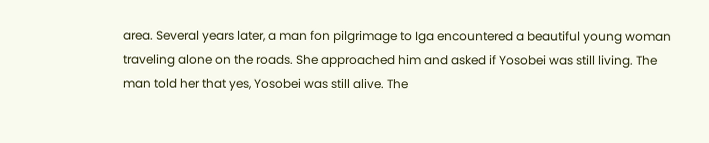area. Several years later, a man fon pilgrimage to Iga encountered a beautiful young woman traveling alone on the roads. She approached him and asked if Yosobei was still living. The man told her that yes, Yosobei was still alive. The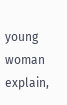young woman explain,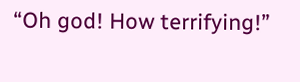“Oh god! How terrifying!”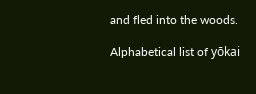and fled into the woods.

Alphabetical list of yōkai